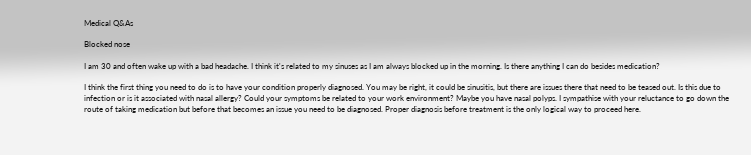Medical Q&As

Blocked nose

I am 30 and often wake up with a bad headache. I think it's related to my sinuses as I am always blocked up in the morning. Is there anything I can do besides medication?

I think the first thing you need to do is to have your condition properly diagnosed. You may be right, it could be sinusitis, but there are issues there that need to be teased out. Is this due to infection or is it associated with nasal allergy? Could your symptoms be related to your work environment? Maybe you have nasal polyps. I sympathise with your reluctance to go down the route of taking medication but before that becomes an issue you need to be diagnosed. Proper diagnosis before treatment is the only logical way to proceed here.